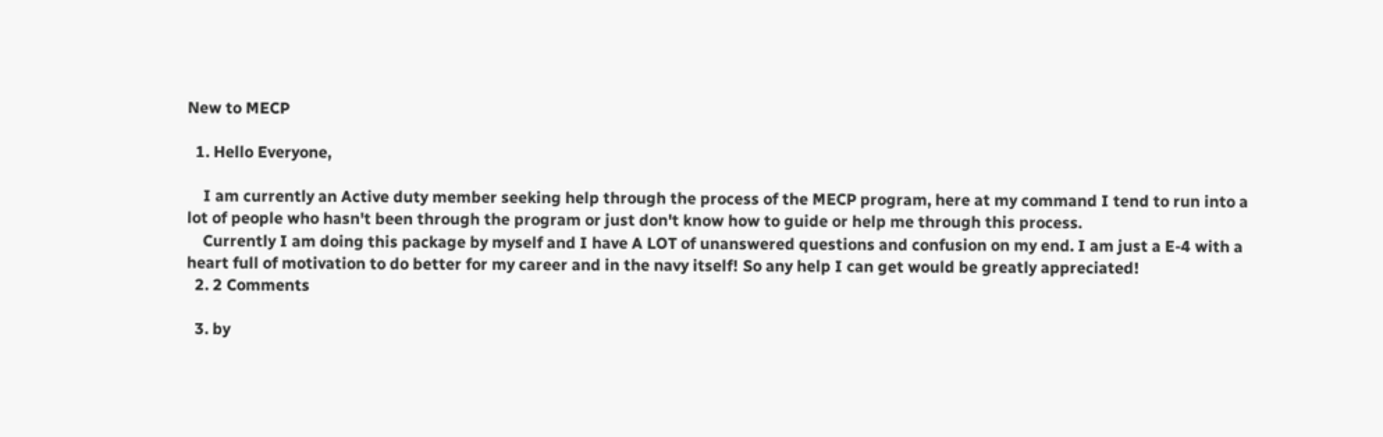New to MECP

  1. Hello Everyone,

    I am currently an Active duty member seeking help through the process of the MECP program, here at my command I tend to run into a lot of people who hasn't been through the program or just don't know how to guide or help me through this process.
    Currently I am doing this package by myself and I have A LOT of unanswered questions and confusion on my end. I am just a E-4 with a heart full of motivation to do better for my career and in the navy itself! So any help I can get would be greatly appreciated!
  2. 2 Comments

  3. by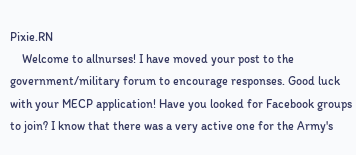Pixie.RN
    Welcome to allnurses! I have moved your post to the government/military forum to encourage responses. Good luck with your MECP application! Have you looked for Facebook groups to join? I know that there was a very active one for the Army's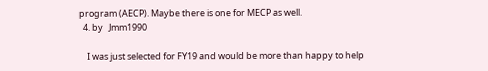program (AECP). Maybe there is one for MECP as well.
  4. by   Jmm1990

    I was just selected for FY19 and would be more than happy to help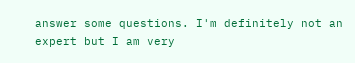answer some questions. I'm definitely not an expert but I am very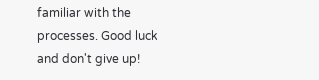familiar with the processes. Good luck and don't give up!